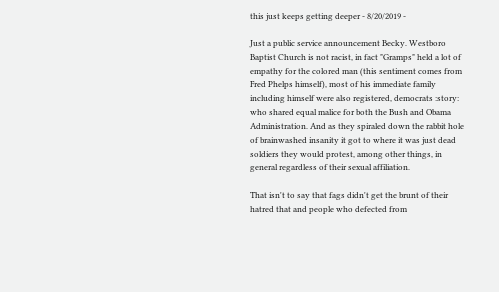this just keeps getting deeper - 8/20/2019 -

Just a public service announcement Becky. Westboro Baptist Church is not racist, in fact "Gramps" held a lot of empathy for the colored man (this sentiment comes from Fred Phelps himself), most of his immediate family including himself were also registered, democrats :story: who shared equal malice for both the Bush and Obama Administration. And as they spiraled down the rabbit hole of brainwashed insanity it got to where it was just dead soldiers they would protest, among other things, in general regardless of their sexual affiliation.

That isn't to say that fags didn't get the brunt of their hatred that and people who defected from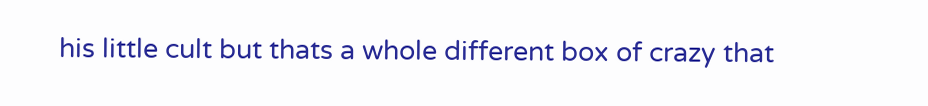his little cult but thats a whole different box of crazy that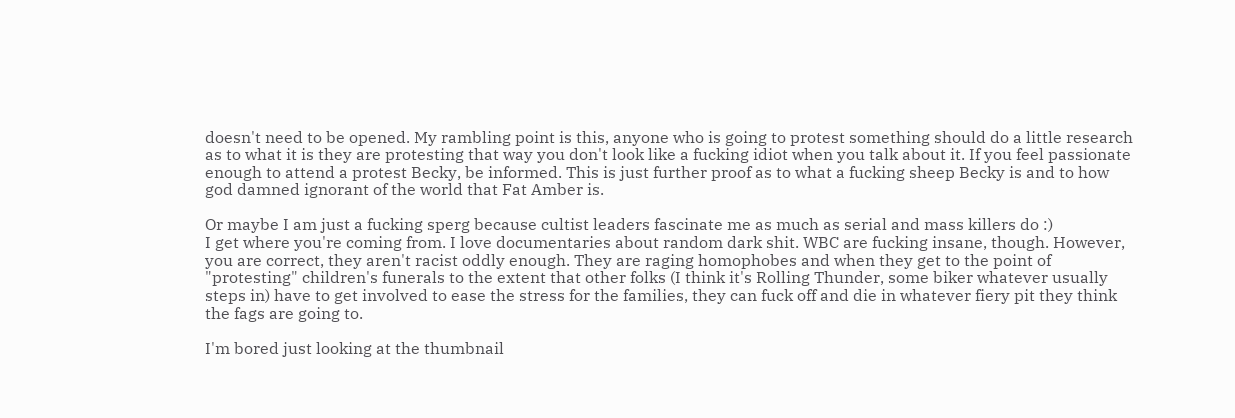doesn't need to be opened. My rambling point is this, anyone who is going to protest something should do a little research as to what it is they are protesting that way you don't look like a fucking idiot when you talk about it. If you feel passionate enough to attend a protest Becky, be informed. This is just further proof as to what a fucking sheep Becky is and to how god damned ignorant of the world that Fat Amber is.

Or maybe I am just a fucking sperg because cultist leaders fascinate me as much as serial and mass killers do :)
I get where you're coming from. I love documentaries about random dark shit. WBC are fucking insane, though. However, you are correct, they aren't racist oddly enough. They are raging homophobes and when they get to the point of "protesting" children's funerals to the extent that other folks (I think it's Rolling Thunder, some biker whatever usually steps in) have to get involved to ease the stress for the families, they can fuck off and die in whatever fiery pit they think the fags are going to.

I'm bored just looking at the thumbnail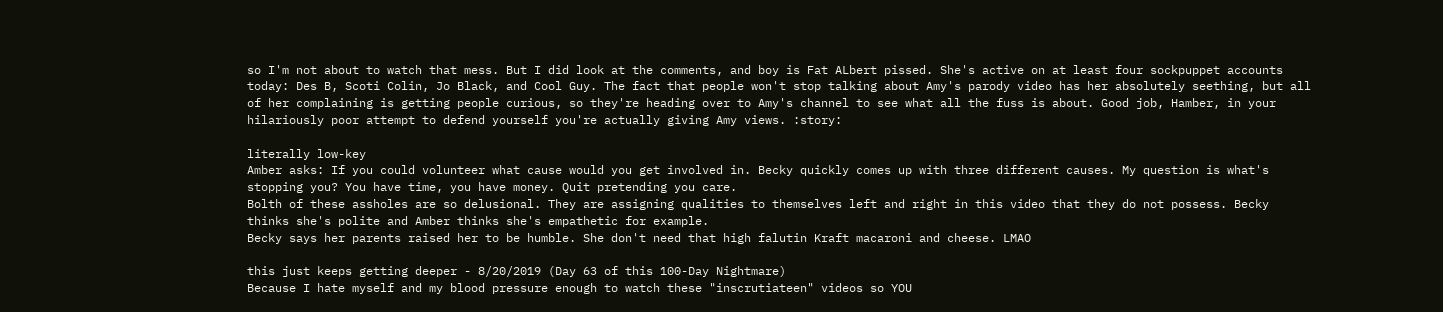so I'm not about to watch that mess. But I did look at the comments, and boy is Fat ALbert pissed. She's active on at least four sockpuppet accounts today: Des B, Scoti Colin, Jo Black, and Cool Guy. The fact that people won't stop talking about Amy's parody video has her absolutely seething, but all of her complaining is getting people curious, so they're heading over to Amy's channel to see what all the fuss is about. Good job, Hamber, in your hilariously poor attempt to defend yourself you're actually giving Amy views. :story:

literally low-key
Amber asks: If you could volunteer what cause would you get involved in. Becky quickly comes up with three different causes. My question is what's stopping you? You have time, you have money. Quit pretending you care.
Bolth of these assholes are so delusional. They are assigning qualities to themselves left and right in this video that they do not possess. Becky thinks she's polite and Amber thinks she's empathetic for example.
Becky says her parents raised her to be humble. She don't need that high falutin Kraft macaroni and cheese. LMAO

this just keeps getting deeper - 8/20/2019 (Day 63 of this 100-Day Nightmare)
Because I hate myself and my blood pressure enough to watch these "inscrutiateen" videos so YOU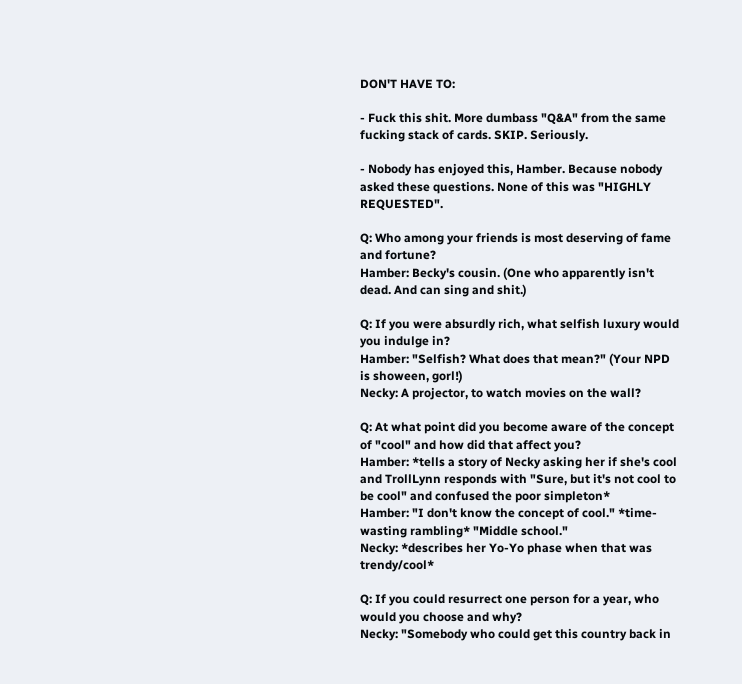DON'T HAVE TO:

- Fuck this shit. More dumbass "Q&A" from the same fucking stack of cards. SKIP. Seriously.

- Nobody has enjoyed this, Hamber. Because nobody asked these questions. None of this was "HIGHLY REQUESTED".

Q: Who among your friends is most deserving of fame and fortune?
Hamber: Becky's cousin. (One who apparently isn't dead. And can sing and shit.)

Q: If you were absurdly rich, what selfish luxury would you indulge in?
Hamber: "Selfish? What does that mean?" (Your NPD is shoween, gorl!)
Necky: A projector, to watch movies on the wall?

Q: At what point did you become aware of the concept of "cool" and how did that affect you?
Hamber: *tells a story of Necky asking her if she's cool and TrollLynn responds with "Sure, but it's not cool to be cool" and confused the poor simpleton*
Hamber: "I don't know the concept of cool." *time-wasting rambling* "Middle school."
Necky: *describes her Yo-Yo phase when that was trendy/cool*

Q: If you could resurrect one person for a year, who would you choose and why?
Necky: "Somebody who could get this country back in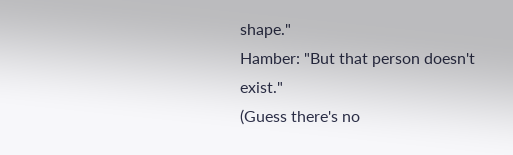shape."
Hamber: "But that person doesn't exist."
(Guess there's no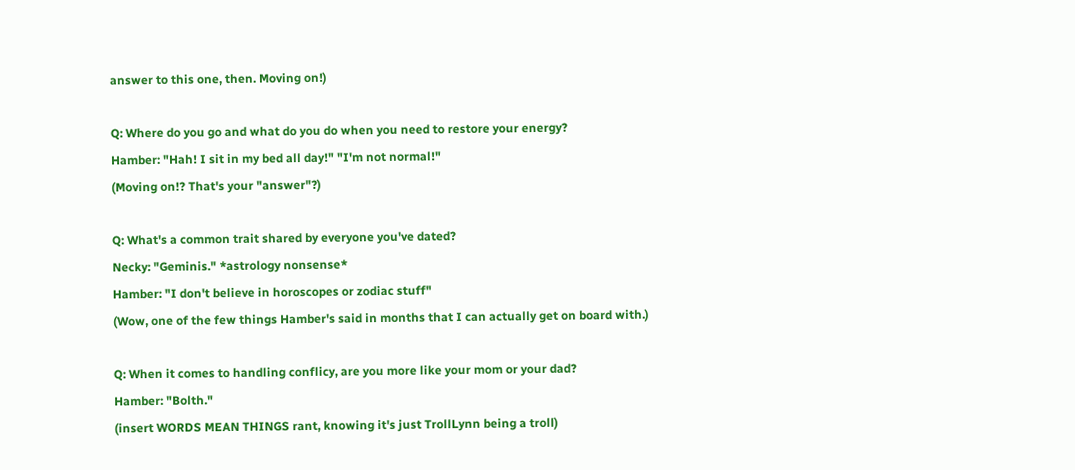answer to this one, then. Moving on!)

Q: Where do you go and what do you do when you need to restore your energy?
Hamber: "Hah! I sit in my bed all day!" "I'm not normal!"
(Moving on!? That's your "answer"?)

Q: What's a common trait shared by everyone you've dated?
Necky: "Geminis." *astrology nonsense*
Hamber: "I don't believe in horoscopes or zodiac stuff"
(Wow, one of the few things Hamber's said in months that I can actually get on board with.)

Q: When it comes to handling conflicy, are you more like your mom or your dad?
Hamber: "Bolth."
(insert WORDS MEAN THINGS rant, knowing it's just TrollLynn being a troll)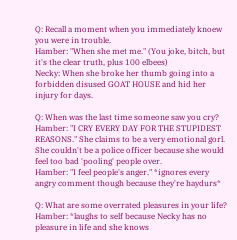Q: Recall a moment when you immediately knoew you were in trouble.
Hamber: "When she met me." (You joke, bitch, but it's the clear truth, plus 100 elbees)
Necky: When she broke her thumb going into a forbidden disused GOAT HOUSE and hid her injury for days.

Q: When was the last time someone saw you cry?
Hamber: "I CRY EVERY DAY FOR THE STUPIDEST REASONS." She claims to be a very emotional gorl. She couldn't be a police officer because she would feel too bad 'pooling' people over.
Hamber: "I feel people's anger." *ignores every angry comment though because they're haydurs*

Q: What are some overrated pleasures in your life?
Hamber: *laughs to self because Necky has no pleasure in life and she knows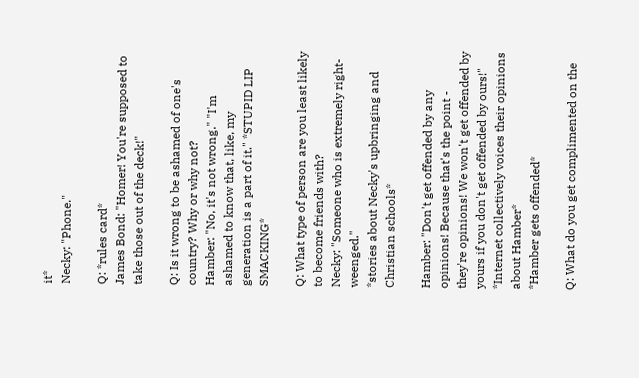it*
Necky: "Phone."

Q: *rules card*
James Bond: "Homer! You're supposed to take those out of the deck!"

Q: Is it wrong to be ashamed of one's country? Why or why not?
Hamber: "No, it's not wrong." "I'm ashamed to know that, like, my generation is a part of it." *STUPID LIP SMACKING*

Q: What type of person are you least likely to become friends with?
Necky: "Someone who is extremely right-weenged."
*stories about Necky's upbringing and Christian schools*

Hamber: "Don't get offended by any opinions! Because that's the point - they're opinions! We won't get offended by yours if you don't get offended by ours!"
*Internet collectively voices their opinions about Hamber*
*Hamber gets offended*

Q: What do you get complimented on the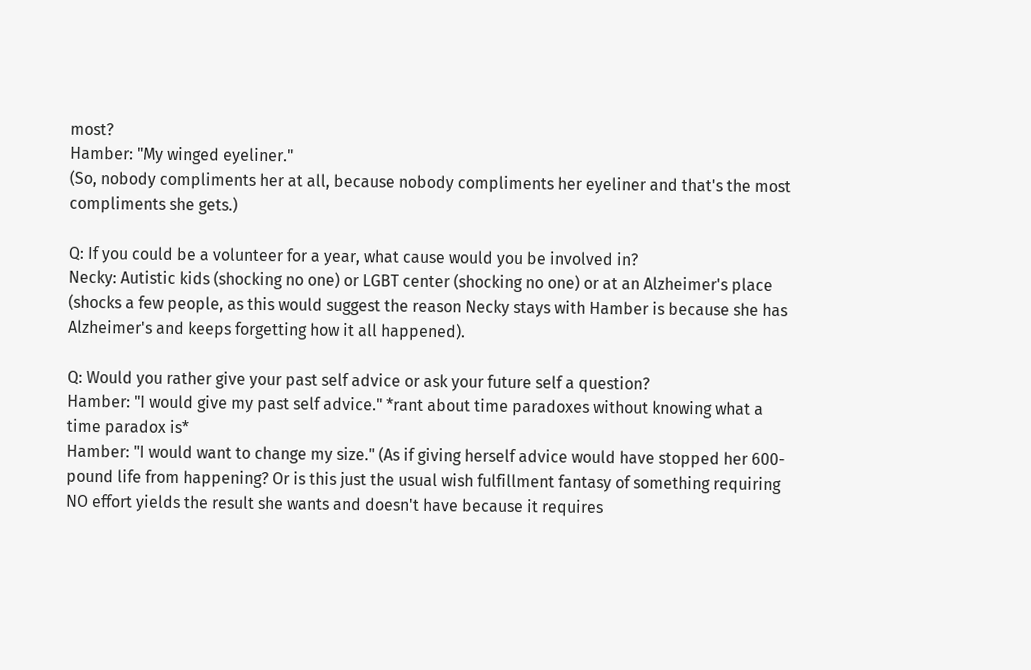most?
Hamber: "My winged eyeliner."
(So, nobody compliments her at all, because nobody compliments her eyeliner and that's the most compliments she gets.)

Q: If you could be a volunteer for a year, what cause would you be involved in?
Necky: Autistic kids (shocking no one) or LGBT center (shocking no one) or at an Alzheimer's place (shocks a few people, as this would suggest the reason Necky stays with Hamber is because she has Alzheimer's and keeps forgetting how it all happened).

Q: Would you rather give your past self advice or ask your future self a question?
Hamber: "I would give my past self advice." *rant about time paradoxes without knowing what a time paradox is*
Hamber: "I would want to change my size." (As if giving herself advice would have stopped her 600-pound life from happening? Or is this just the usual wish fulfillment fantasy of something requiring NO effort yields the result she wants and doesn't have because it requires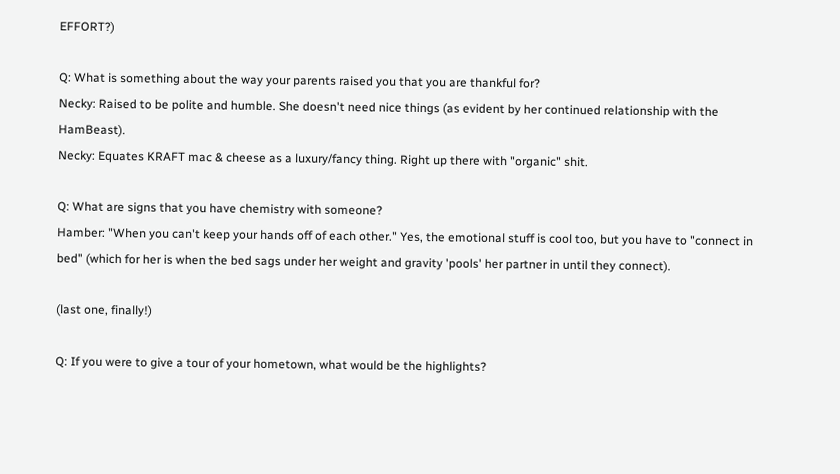EFFORT?)

Q: What is something about the way your parents raised you that you are thankful for?
Necky: Raised to be polite and humble. She doesn't need nice things (as evident by her continued relationship with the HamBeast).
Necky: Equates KRAFT mac & cheese as a luxury/fancy thing. Right up there with "organic" shit.

Q: What are signs that you have chemistry with someone?
Hamber: "When you can't keep your hands off of each other." Yes, the emotional stuff is cool too, but you have to "connect in bed" (which for her is when the bed sags under her weight and gravity 'pools' her partner in until they connect).

(last one, finally!)

Q: If you were to give a tour of your hometown, what would be the highlights?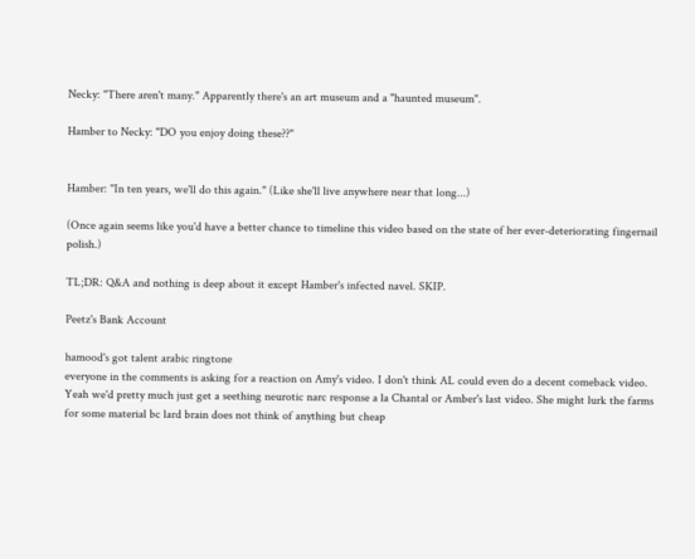Necky: "There aren't many." Apparently there's an art museum and a "haunted museum".

Hamber to Necky: "DO you enjoy doing these??"


Hamber: "In ten years, we'll do this again." (Like she'll live anywhere near that long...)

(Once again seems like you'd have a better chance to timeline this video based on the state of her ever-deteriorating fingernail polish.)

TL;DR: Q&A and nothing is deep about it except Hamber's infected navel. SKIP.

Peetz's Bank Account

hamood's got talent arabic ringtone
everyone in the comments is asking for a reaction on Amy's video. I don't think AL could even do a decent comeback video.
Yeah we'd pretty much just get a seething neurotic narc response a la Chantal or Amber's last video. She might lurk the farms for some material bc lard brain does not think of anything but cheap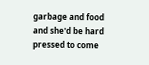garbage and food and she'd be hard pressed to come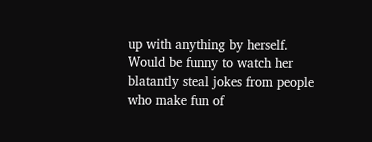up with anything by herself. Would be funny to watch her blatantly steal jokes from people who make fun of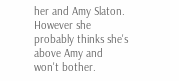her and Amy Slaton. However she probably thinks she's above Amy and won't bother.